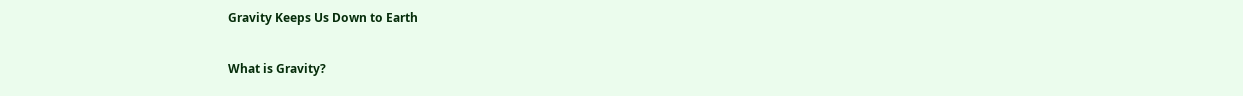Gravity Keeps Us Down to Earth

What is Gravity?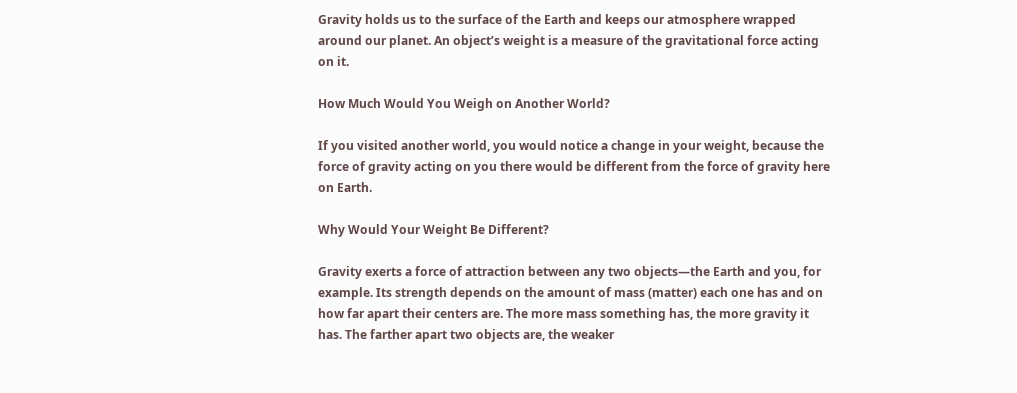Gravity holds us to the surface of the Earth and keeps our atmosphere wrapped around our planet. An object’s weight is a measure of the gravitational force acting on it.

How Much Would You Weigh on Another World?

If you visited another world, you would notice a change in your weight, because the force of gravity acting on you there would be different from the force of gravity here on Earth.

Why Would Your Weight Be Different?

Gravity exerts a force of attraction between any two objects—the Earth and you, for example. Its strength depends on the amount of mass (matter) each one has and on how far apart their centers are. The more mass something has, the more gravity it has. The farther apart two objects are, the weaker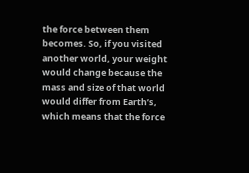the force between them becomes. So, if you visited another world, your weight would change because the mass and size of that world would differ from Earth’s, which means that the force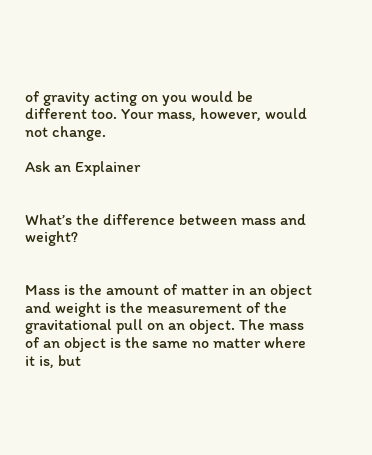of gravity acting on you would be different too. Your mass, however, would not change.

Ask an Explainer


What’s the difference between mass and weight?


Mass is the amount of matter in an object and weight is the measurement of the gravitational pull on an object. The mass of an object is the same no matter where it is, but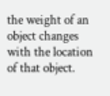the weight of an object changes with the location of that object.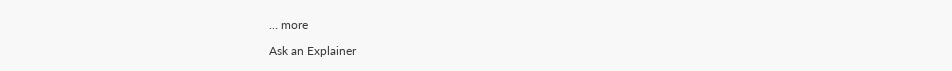… more

Ask an Explainer